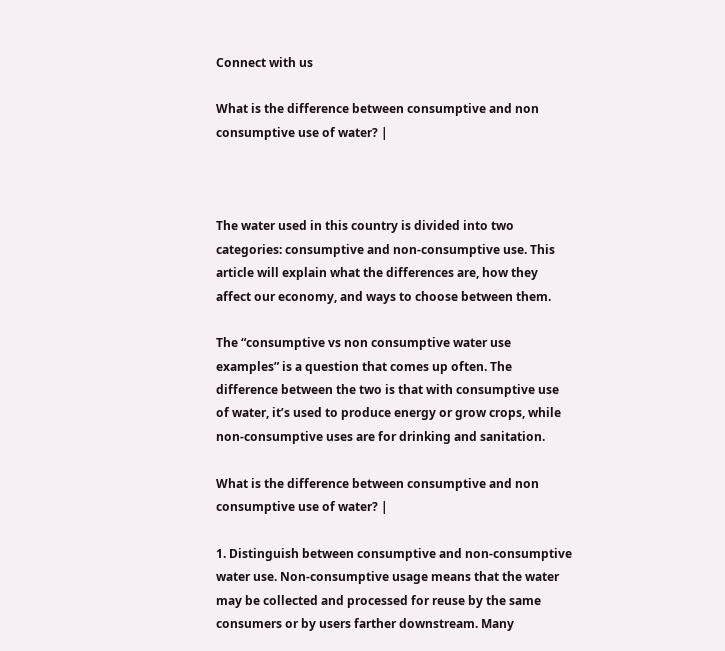Connect with us

What is the difference between consumptive and non consumptive use of water? |



The water used in this country is divided into two categories: consumptive and non-consumptive use. This article will explain what the differences are, how they affect our economy, and ways to choose between them.

The “consumptive vs non consumptive water use examples” is a question that comes up often. The difference between the two is that with consumptive use of water, it’s used to produce energy or grow crops, while non-consumptive uses are for drinking and sanitation.

What is the difference between consumptive and non consumptive use of water? |

1. Distinguish between consumptive and non-consumptive water use. Non-consumptive usage means that the water may be collected and processed for reuse by the same consumers or by users farther downstream. Many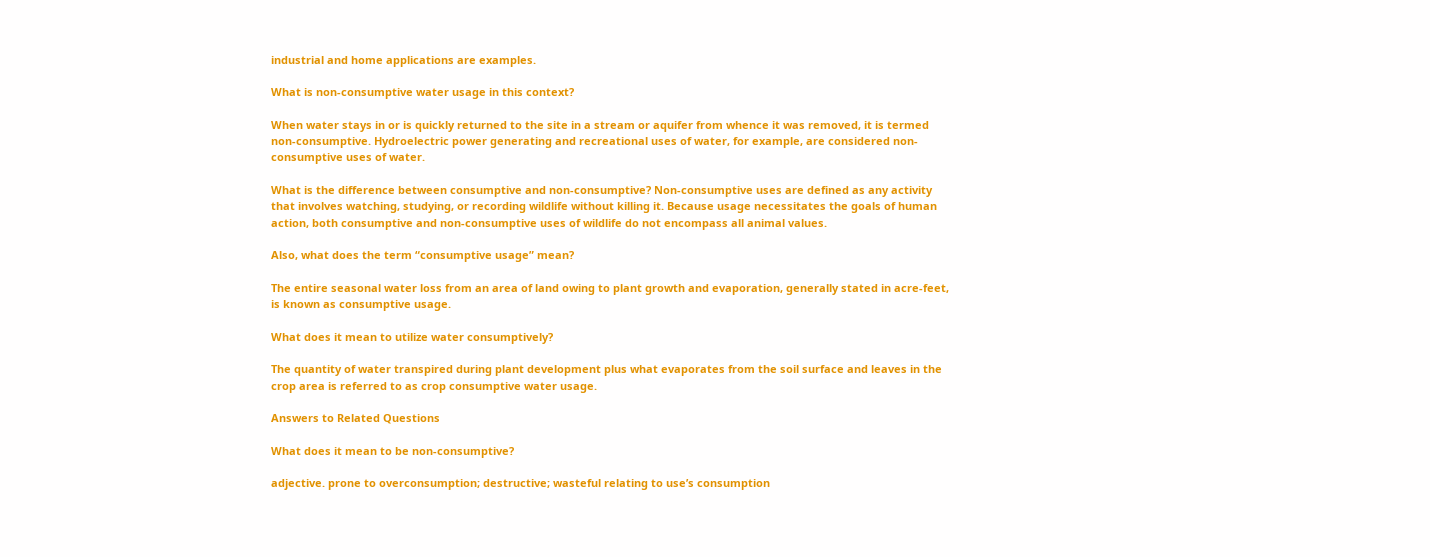industrial and home applications are examples.

What is non-consumptive water usage in this context?

When water stays in or is quickly returned to the site in a stream or aquifer from whence it was removed, it is termed non-consumptive. Hydroelectric power generating and recreational uses of water, for example, are considered non-consumptive uses of water.

What is the difference between consumptive and non-consumptive? Non-consumptive uses are defined as any activity that involves watching, studying, or recording wildlife without killing it. Because usage necessitates the goals of human action, both consumptive and non-consumptive uses of wildlife do not encompass all animal values.

Also, what does the term “consumptive usage” mean?

The entire seasonal water loss from an area of land owing to plant growth and evaporation, generally stated in acre-feet, is known as consumptive usage.

What does it mean to utilize water consumptively?

The quantity of water transpired during plant development plus what evaporates from the soil surface and leaves in the crop area is referred to as crop consumptive water usage.

Answers to Related Questions

What does it mean to be non-consumptive?

adjective. prone to overconsumption; destructive; wasteful relating to use’s consumption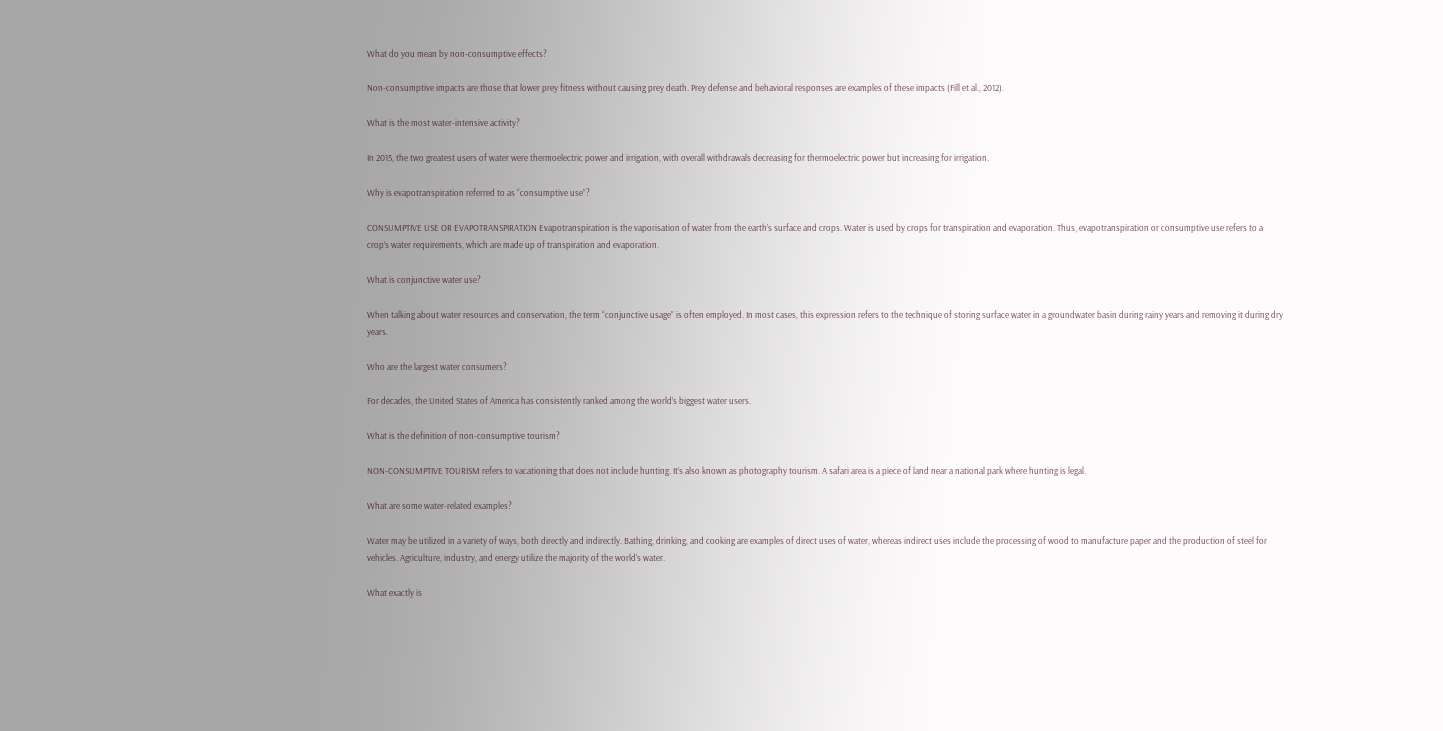What do you mean by non-consumptive effects?

Non-consumptive impacts are those that lower prey fitness without causing prey death. Prey defense and behavioral responses are examples of these impacts (Fill et al., 2012).

What is the most water-intensive activity?

In 2015, the two greatest users of water were thermoelectric power and irrigation, with overall withdrawals decreasing for thermoelectric power but increasing for irrigation.

Why is evapotranspiration referred to as “consumptive use”?

CONSUMPTIVE USE OR EVAPOTRANSPIRATION Evapotranspiration is the vaporisation of water from the earth’s surface and crops. Water is used by crops for transpiration and evaporation. Thus, evapotranspiration or consumptive use refers to a crop’s water requirements, which are made up of transpiration and evaporation.

What is conjunctive water use?

When talking about water resources and conservation, the term “conjunctive usage” is often employed. In most cases, this expression refers to the technique of storing surface water in a groundwater basin during rainy years and removing it during dry years.

Who are the largest water consumers?

For decades, the United States of America has consistently ranked among the world’s biggest water users.

What is the definition of non-consumptive tourism?

NON-CONSUMPTIVE TOURISM refers to vacationing that does not include hunting. It’s also known as photography tourism. A safari area is a piece of land near a national park where hunting is legal.

What are some water-related examples?

Water may be utilized in a variety of ways, both directly and indirectly. Bathing, drinking, and cooking are examples of direct uses of water, whereas indirect uses include the processing of wood to manufacture paper and the production of steel for vehicles. Agriculture, industry, and energy utilize the majority of the world’s water.

What exactly is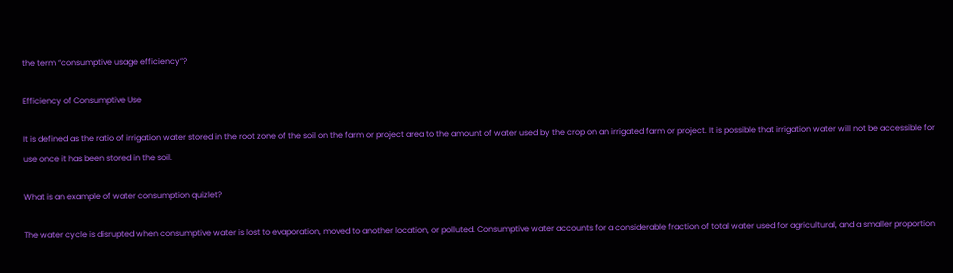the term “consumptive usage efficiency”?

Efficiency of Consumptive Use

It is defined as the ratio of irrigation water stored in the root zone of the soil on the farm or project area to the amount of water used by the crop on an irrigated farm or project. It is possible that irrigation water will not be accessible for use once it has been stored in the soil.

What is an example of water consumption quizlet?

The water cycle is disrupted when consumptive water is lost to evaporation, moved to another location, or polluted. Consumptive water accounts for a considerable fraction of total water used for agricultural, and a smaller proportion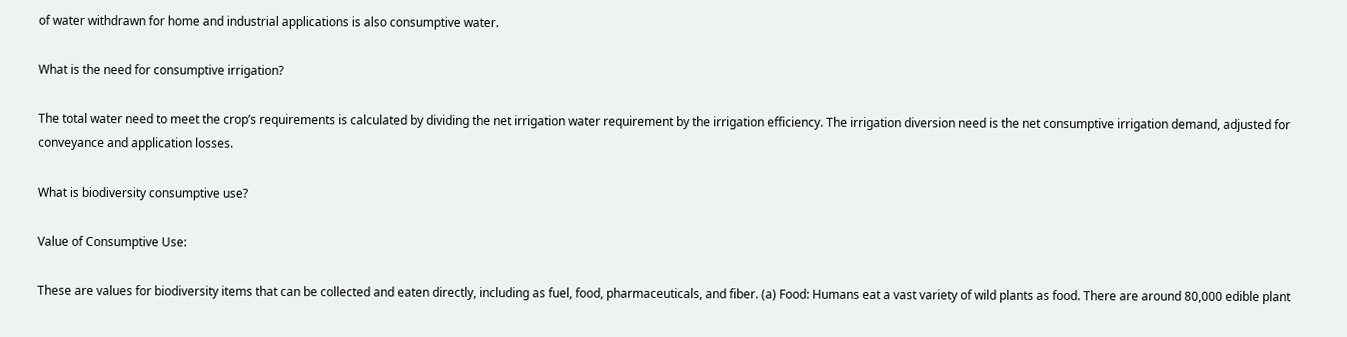of water withdrawn for home and industrial applications is also consumptive water.

What is the need for consumptive irrigation?

The total water need to meet the crop’s requirements is calculated by dividing the net irrigation water requirement by the irrigation efficiency. The irrigation diversion need is the net consumptive irrigation demand, adjusted for conveyance and application losses.

What is biodiversity consumptive use?

Value of Consumptive Use:

These are values for biodiversity items that can be collected and eaten directly, including as fuel, food, pharmaceuticals, and fiber. (a) Food: Humans eat a vast variety of wild plants as food. There are around 80,000 edible plant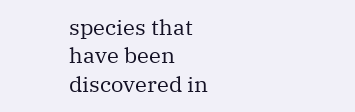species that have been discovered in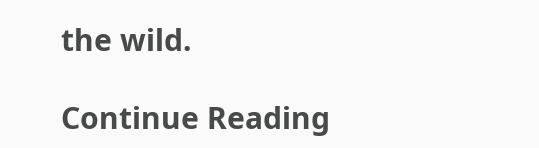the wild.

Continue Reading